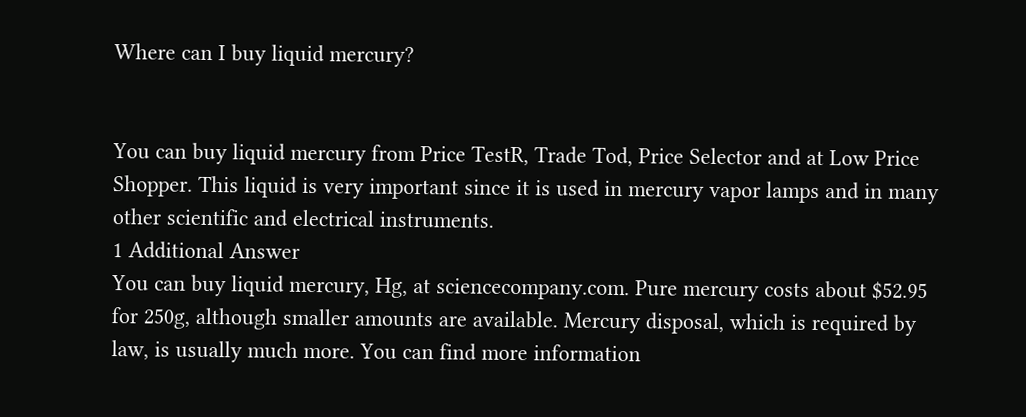Where can I buy liquid mercury?


You can buy liquid mercury from Price TestR, Trade Tod, Price Selector and at Low Price Shopper. This liquid is very important since it is used in mercury vapor lamps and in many other scientific and electrical instruments.
1 Additional Answer
You can buy liquid mercury, Hg, at sciencecompany.com. Pure mercury costs about $52.95 for 250g, although smaller amounts are available. Mercury disposal, which is required by law, is usually much more. You can find more information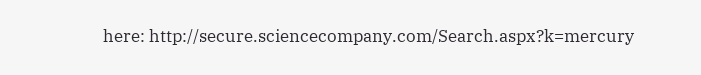here: http://secure.sciencecompany.com/Search.aspx?k=mercury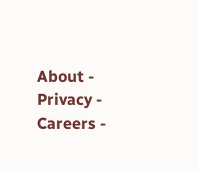About -  Privacy -  Careers -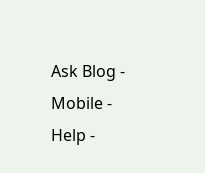Ask Blog -  Mobile -  Help -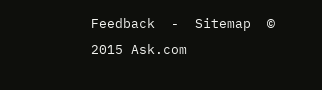Feedback  -  Sitemap  © 2015 Ask.com